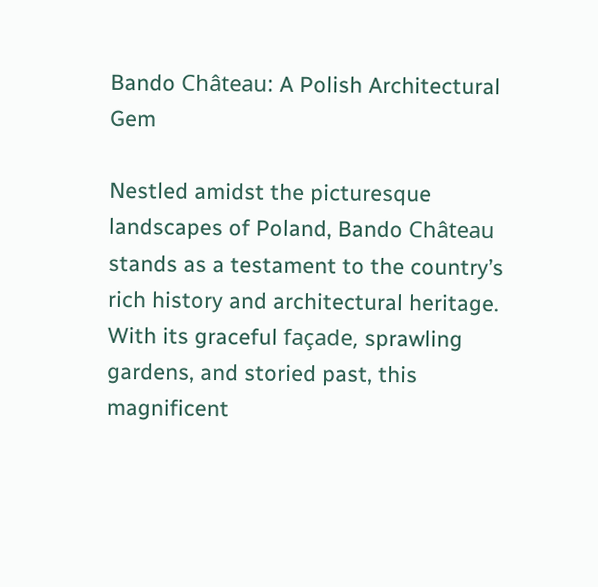Bando Château: A Polish Architectural Gem

Nestled amidst the picturesque landscapes of Poland, Bando Château stands as a testament to the country’s rich history and architectural heritage. With its graceful façade, sprawling gardens, and storied past, this magnificent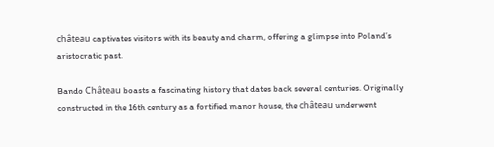château captivates visitors with its beauty and charm, offering a glimpse into Poland’s aristocratic past.

Bando Château boasts a fascinating history that dates back several centuries. Originally constructed in the 16th century as a fortified manor house, the château underwent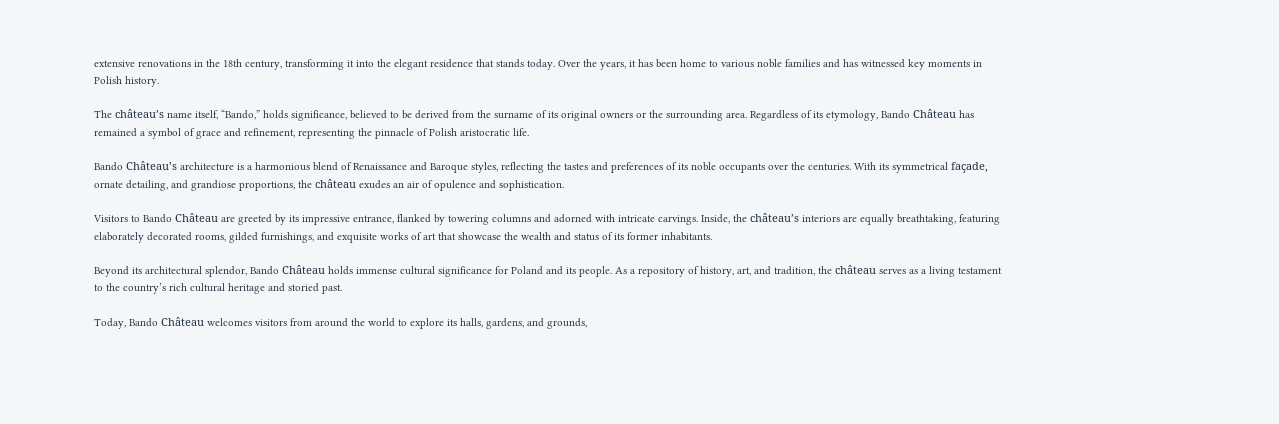extensive renovations in the 18th century, transforming it into the elegant residence that stands today. Over the years, it has been home to various noble families and has witnessed key moments in Polish history.

The château’s name itself, “Bando,” holds significance, believed to be derived from the surname of its original owners or the surrounding area. Regardless of its etymology, Bando Château has remained a symbol of grace and refinement, representing the pinnacle of Polish aristocratic life.

Bando Château’s architecture is a harmonious blend of Renaissance and Baroque styles, reflecting the tastes and preferences of its noble occupants over the centuries. With its symmetrical façade, ornate detailing, and grandiose proportions, the château exudes an air of opulence and sophistication.

Visitors to Bando Château are greeted by its impressive entrance, flanked by towering columns and adorned with intricate carvings. Inside, the château’s interiors are equally breathtaking, featuring elaborately decorated rooms, gilded furnishings, and exquisite works of art that showcase the wealth and status of its former inhabitants.

Beyond its architectural splendor, Bando Château holds immense cultural significance for Poland and its people. As a repository of history, art, and tradition, the château serves as a living testament to the country’s rich cultural heritage and storied past.

Today, Bando Château welcomes visitors from around the world to explore its halls, gardens, and grounds,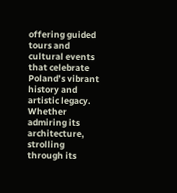offering guided tours and cultural events that celebrate Poland’s vibrant history and artistic legacy. Whether admiring its architecture, strolling through its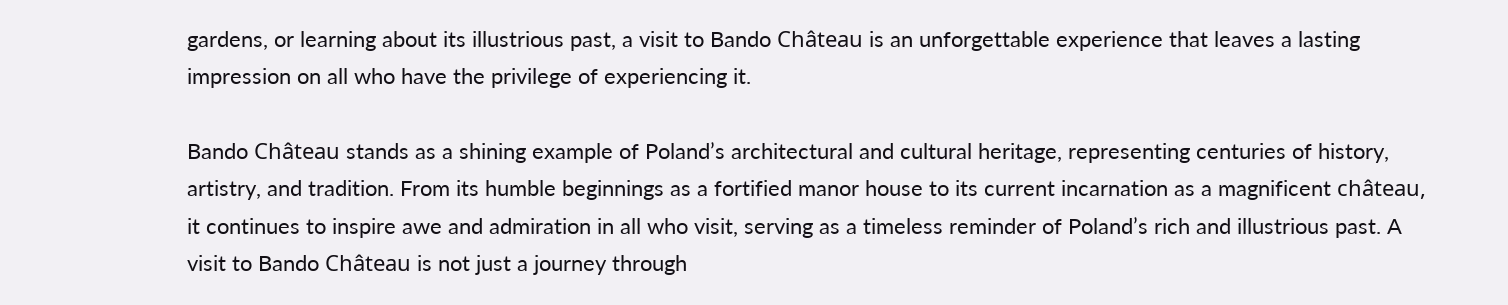gardens, or learning about its illustrious past, a visit to Bando Château is an unforgettable experience that leaves a lasting impression on all who have the privilege of experiencing it.

Bando Château stands as a shining example of Poland’s architectural and cultural heritage, representing centuries of history, artistry, and tradition. From its humble beginnings as a fortified manor house to its current incarnation as a magnificent château, it continues to inspire awe and admiration in all who visit, serving as a timeless reminder of Poland’s rich and illustrious past. A visit to Bando Château is not just a journey through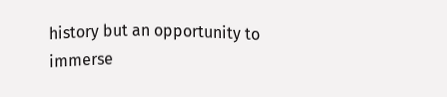history but an opportunity to immerse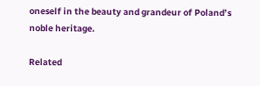oneself in the beauty and grandeur of Poland’s noble heritage.

Related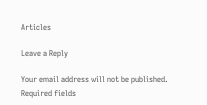Articles

Leave a Reply

Your email address will not be published. Required fields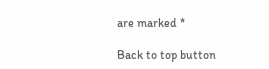are marked *

Back to top button